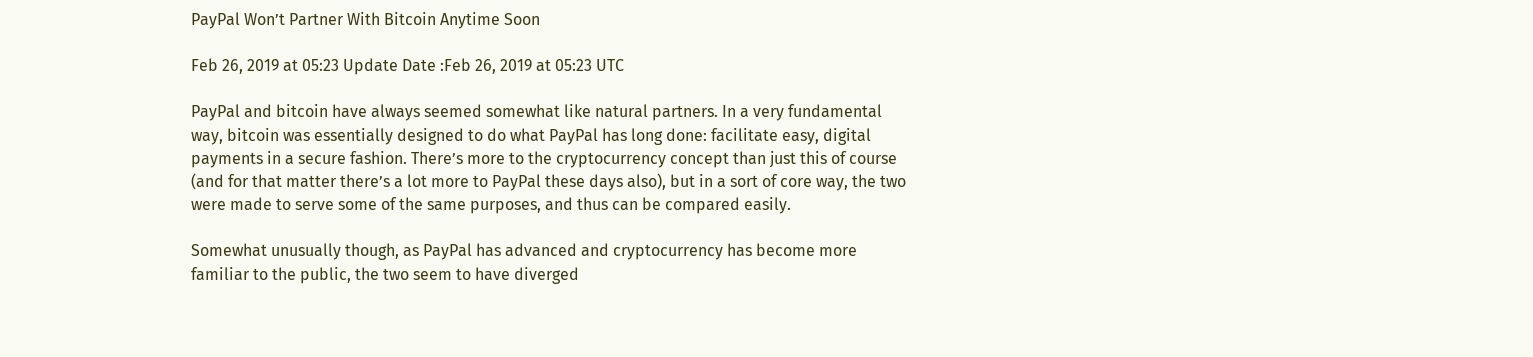PayPal Won’t Partner With Bitcoin Anytime Soon

Feb 26, 2019 at 05:23 Update Date :Feb 26, 2019 at 05:23 UTC

PayPal and bitcoin have always seemed somewhat like natural partners. In a very fundamental way, bitcoin was essentially designed to do what PayPal has long done: facilitate easy, digital payments in a secure fashion. There’s more to the cryptocurrency concept than just this of course (and for that matter there’s a lot more to PayPal these days also), but in a sort of core way, the two were made to serve some of the same purposes, and thus can be compared easily.

Somewhat unusually though, as PayPal has advanced and cryptocurrency has become more familiar to the public, the two seem to have diverged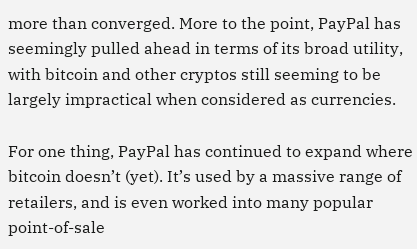more than converged. More to the point, PayPal has seemingly pulled ahead in terms of its broad utility, with bitcoin and other cryptos still seeming to be largely impractical when considered as currencies.

For one thing, PayPal has continued to expand where bitcoin doesn’t (yet). It’s used by a massive range of retailers, and is even worked into many popular point-of-sale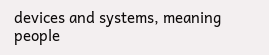devices and systems, meaning people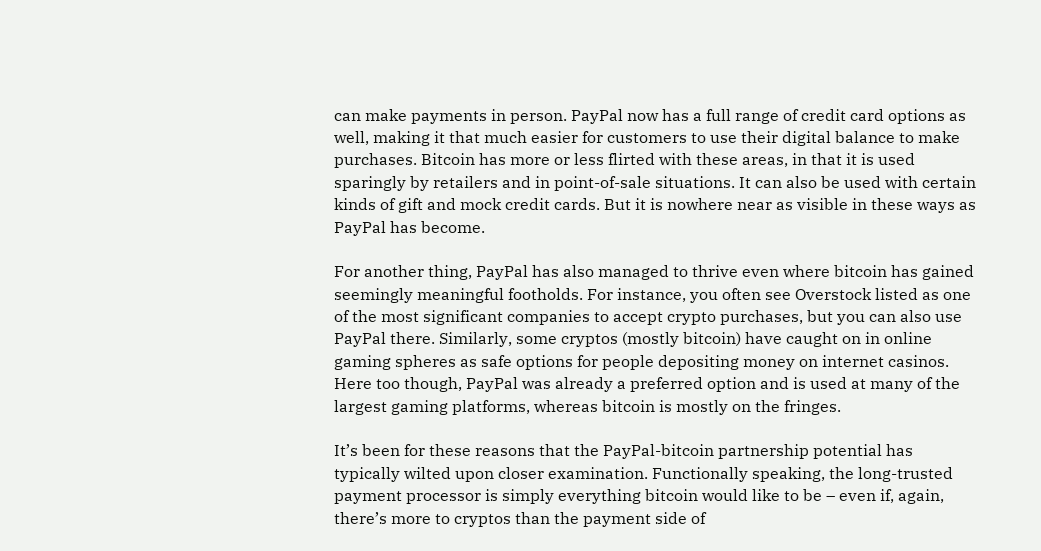can make payments in person. PayPal now has a full range of credit card options as well, making it that much easier for customers to use their digital balance to make purchases. Bitcoin has more or less flirted with these areas, in that it is used sparingly by retailers and in point-of-sale situations. It can also be used with certain kinds of gift and mock credit cards. But it is nowhere near as visible in these ways as PayPal has become.

For another thing, PayPal has also managed to thrive even where bitcoin has gained seemingly meaningful footholds. For instance, you often see Overstock listed as one of the most significant companies to accept crypto purchases, but you can also use PayPal there. Similarly, some cryptos (mostly bitcoin) have caught on in online gaming spheres as safe options for people depositing money on internet casinos. Here too though, PayPal was already a preferred option and is used at many of the largest gaming platforms, whereas bitcoin is mostly on the fringes.

It’s been for these reasons that the PayPal-bitcoin partnership potential has typically wilted upon closer examination. Functionally speaking, the long-trusted payment processor is simply everything bitcoin would like to be – even if, again, there’s more to cryptos than the payment side of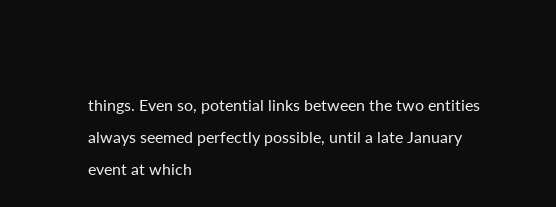things. Even so, potential links between the two entities always seemed perfectly possible, until a late January event at which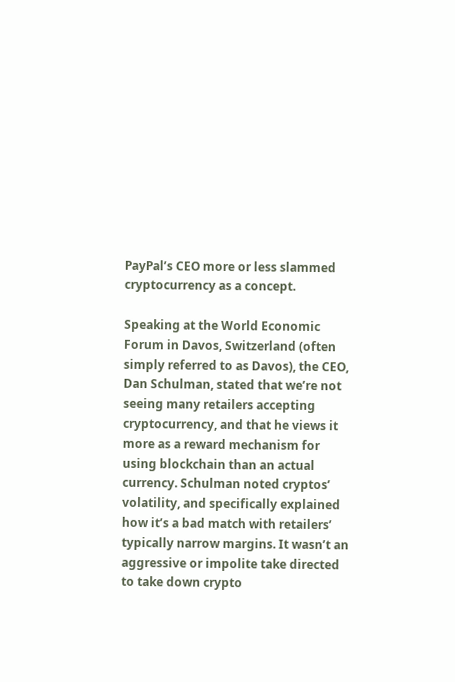PayPal’s CEO more or less slammed cryptocurrency as a concept.

Speaking at the World Economic Forum in Davos, Switzerland (often simply referred to as Davos), the CEO, Dan Schulman, stated that we’re not seeing many retailers accepting cryptocurrency, and that he views it more as a reward mechanism for using blockchain than an actual currency. Schulman noted cryptos’ volatility, and specifically explained how it’s a bad match with retailers’ typically narrow margins. It wasn’t an aggressive or impolite take directed to take down crypto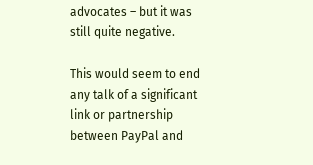advocates – but it was still quite negative.

This would seem to end any talk of a significant link or partnership between PayPal and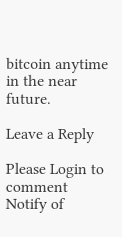bitcoin anytime in the near future.

Leave a Reply

Please Login to comment
Notify of